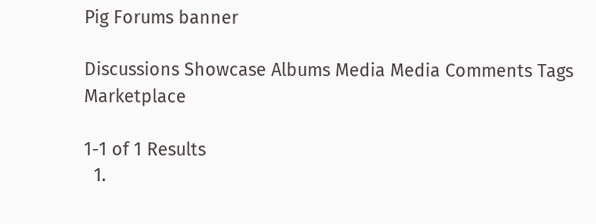Pig Forums banner

Discussions Showcase Albums Media Media Comments Tags Marketplace

1-1 of 1 Results
  1.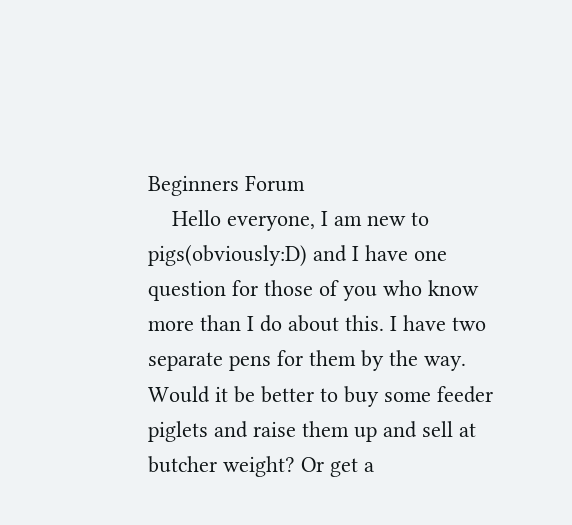Beginners Forum
    Hello everyone, I am new to pigs(obviously:D) and I have one question for those of you who know more than I do about this. I have two separate pens for them by the way. Would it be better to buy some feeder piglets and raise them up and sell at butcher weight? Or get a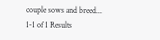couple sows and breed...
1-1 of 1 Results